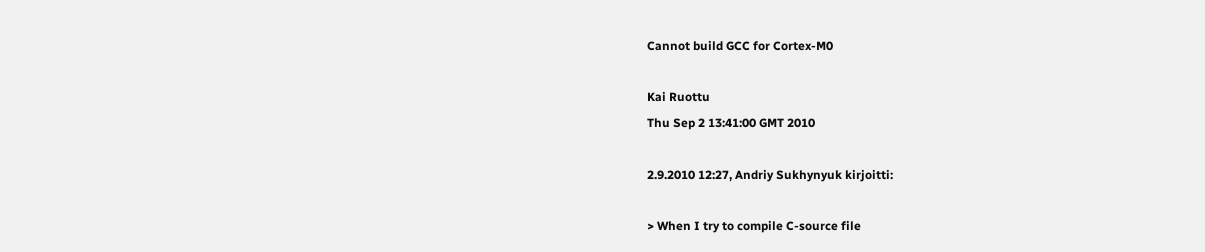Cannot build GCC for Cortex-M0

Kai Ruottu
Thu Sep 2 13:41:00 GMT 2010

2.9.2010 12:27, Andriy Sukhynyuk kirjoitti:

> When I try to compile C-source file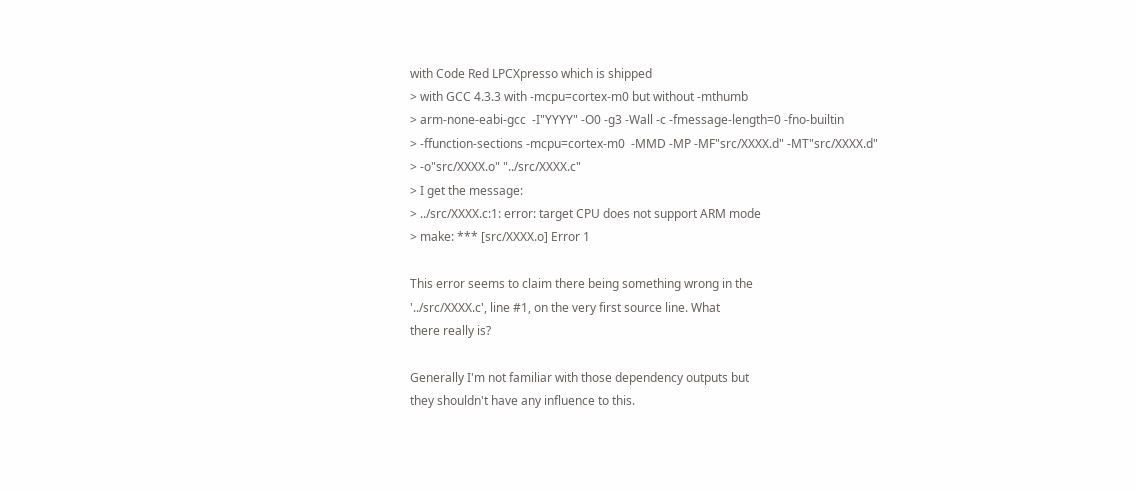with Code Red LPCXpresso which is shipped
> with GCC 4.3.3 with -mcpu=cortex-m0 but without -mthumb
> arm-none-eabi-gcc  -I"YYYY" -O0 -g3 -Wall -c -fmessage-length=0 -fno-builtin
> -ffunction-sections -mcpu=cortex-m0  -MMD -MP -MF"src/XXXX.d" -MT"src/XXXX.d"
> -o"src/XXXX.o" "../src/XXXX.c"
> I get the message:
> ../src/XXXX.c:1: error: target CPU does not support ARM mode
> make: *** [src/XXXX.o] Error 1

This error seems to claim there being something wrong in the
'../src/XXXX.c', line #1, on the very first source line. What
there really is?

Generally I'm not familiar with those dependency outputs but
they shouldn't have any influence to this.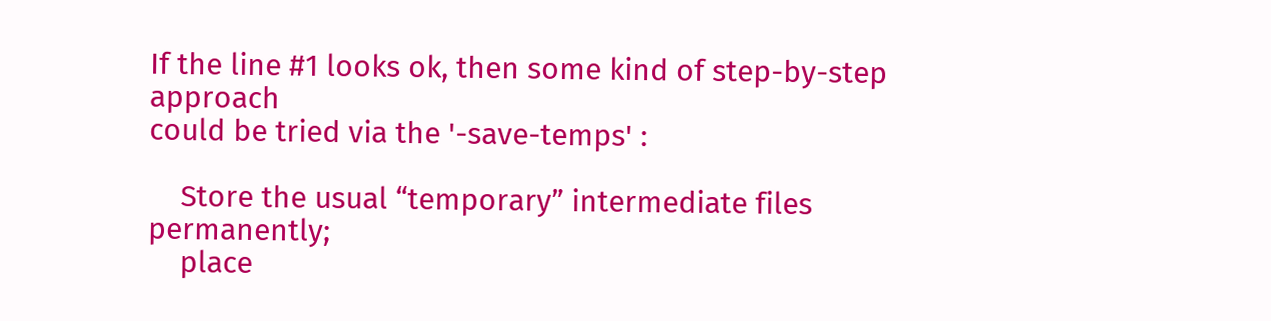If the line #1 looks ok, then some kind of step-by-step approach
could be tried via the '-save-temps' :

    Store the usual “temporary” intermediate files permanently;
    place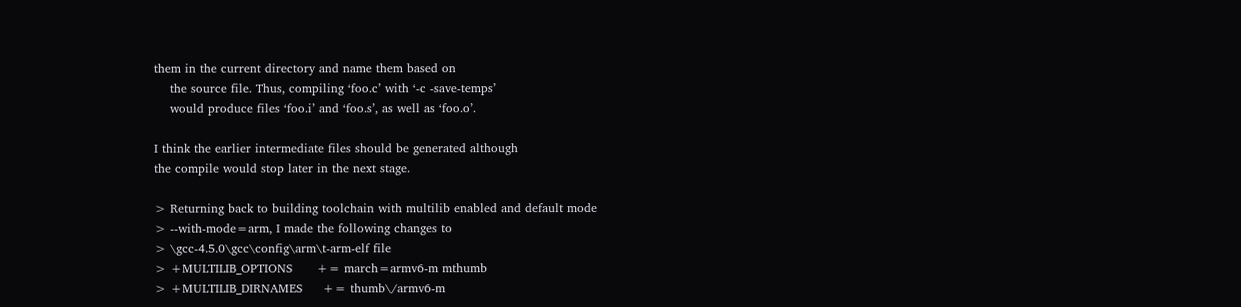them in the current directory and name them based on
    the source file. Thus, compiling ‘foo.c’ with ‘-c -save-temps’
    would produce files ‘foo.i’ and ‘foo.s’, as well as ‘foo.o’.

I think the earlier intermediate files should be generated although
the compile would stop later in the next stage.

> Returning back to building toolchain with multilib enabled and default mode
> --with-mode=arm, I made the following changes to
> \gcc-4.5.0\gcc\config\arm\t-arm-elf file
> +MULTILIB_OPTIONS      += march=armv6-m mthumb
> +MULTILIB_DIRNAMES     += thumb\/armv6-m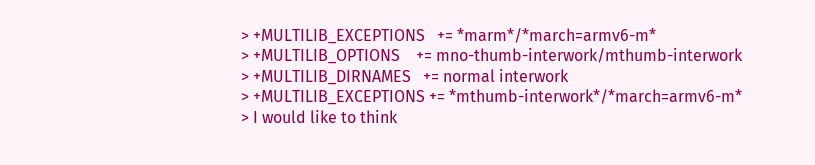> +MULTILIB_EXCEPTIONS   += *marm*/*march=armv6-m*
> +MULTILIB_OPTIONS    += mno-thumb-interwork/mthumb-interwork
> +MULTILIB_DIRNAMES   += normal interwork
> +MULTILIB_EXCEPTIONS += *mthumb-interwork*/*march=armv6-m*
> I would like to think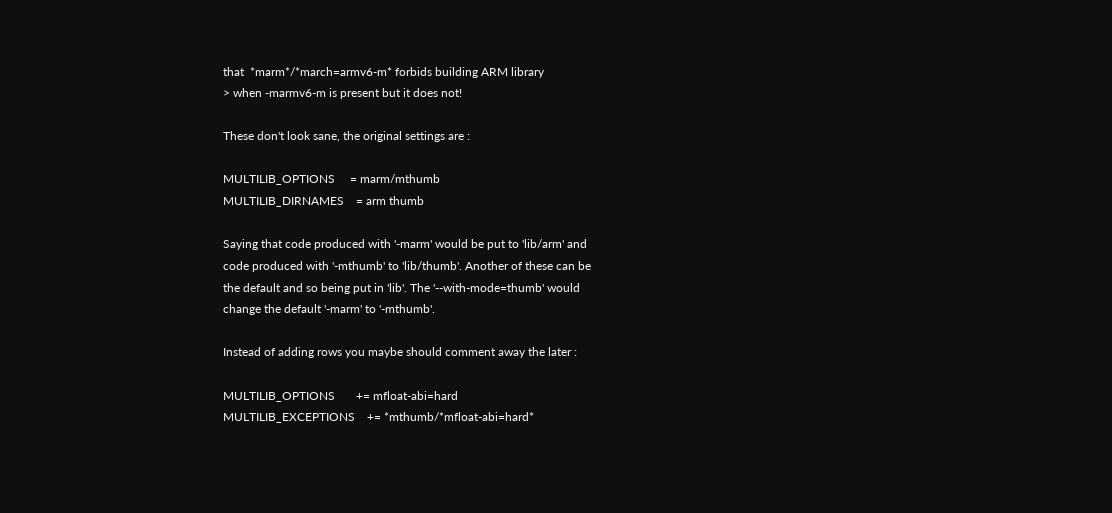that  *marm*/*march=armv6-m* forbids building ARM library
> when -marmv6-m is present but it does not!

These don't look sane, the original settings are :

MULTILIB_OPTIONS     = marm/mthumb
MULTILIB_DIRNAMES    = arm thumb

Saying that code produced with '-marm' would be put to 'lib/arm' and
code produced with '-mthumb' to 'lib/thumb'. Another of these can be
the default and so being put in 'lib'. The '--with-mode=thumb' would
change the default '-marm' to '-mthumb'.

Instead of adding rows you maybe should comment away the later :

MULTILIB_OPTIONS       += mfloat-abi=hard
MULTILIB_EXCEPTIONS    += *mthumb/*mfloat-abi=hard*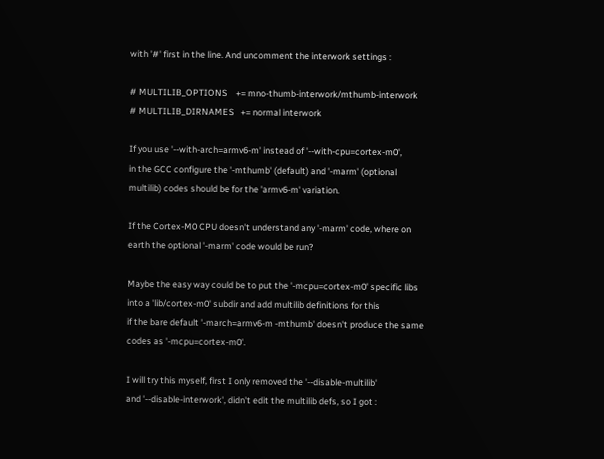with '#' first in the line. And uncomment the interwork settings :

# MULTILIB_OPTIONS    += mno-thumb-interwork/mthumb-interwork
# MULTILIB_DIRNAMES   += normal interwork

If you use '--with-arch=armv6-m' instead of '--with-cpu=cortex-m0',
in the GCC configure the '-mthumb' (default) and '-marm' (optional
multilib) codes should be for the 'armv6-m' variation.

If the Cortex-M0 CPU doesn't understand any '-marm' code, where on
earth the optional '-marm' code would be run?

Maybe the easy way could be to put the '-mcpu=cortex-m0' specific libs
into a 'lib/cortex-m0' subdir and add multilib definitions for this
if the bare default '-march=armv6-m -mthumb' doesn't produce the same
codes as '-mcpu=cortex-m0'.

I will try this myself, first I only removed the '--disable-multilib'
and '--disable-interwork', didn't edit the multilib defs, so I got :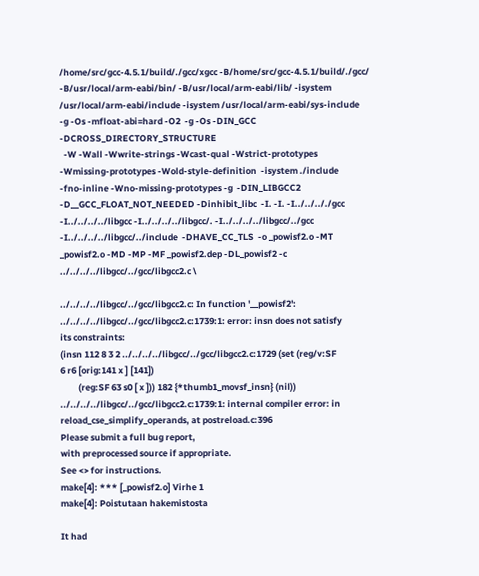/home/src/gcc-4.5.1/build/./gcc/xgcc -B/home/src/gcc-4.5.1/build/./gcc/
-B/usr/local/arm-eabi/bin/ -B/usr/local/arm-eabi/lib/ -isystem
/usr/local/arm-eabi/include -isystem /usr/local/arm-eabi/sys-include
-g -Os -mfloat-abi=hard -O2  -g -Os -DIN_GCC -DCROSS_DIRECTORY_STRUCTURE
  -W -Wall -Wwrite-strings -Wcast-qual -Wstrict-prototypes
-Wmissing-prototypes -Wold-style-definition  -isystem ./include
-fno-inline -Wno-missing-prototypes -g  -DIN_LIBGCC2
-D__GCC_FLOAT_NOT_NEEDED -Dinhibit_libc  -I. -I. -I../../.././gcc
-I../../../../libgcc -I../../../../libgcc/. -I../../../../libgcc/../gcc
-I../../../../libgcc/../include  -DHAVE_CC_TLS  -o _powisf2.o -MT
_powisf2.o -MD -MP -MF _powisf2.dep -DL_powisf2 -c
../../../../libgcc/../gcc/libgcc2.c \

../../../../libgcc/../gcc/libgcc2.c: In function '__powisf2':
../../../../libgcc/../gcc/libgcc2.c:1739:1: error: insn does not satisfy
its constraints:
(insn 112 8 3 2 ../../../../libgcc/../gcc/libgcc2.c:1729 (set (reg/v:SF
6 r6 [orig:141 x ] [141])
         (reg:SF 63 s0 [ x ])) 182 {*thumb1_movsf_insn} (nil))
../../../../libgcc/../gcc/libgcc2.c:1739:1: internal compiler error: in
reload_cse_simplify_operands, at postreload.c:396
Please submit a full bug report,
with preprocessed source if appropriate.
See <> for instructions.
make[4]: *** [_powisf2.o] Virhe 1
make[4]: Poistutaan hakemistosta

It had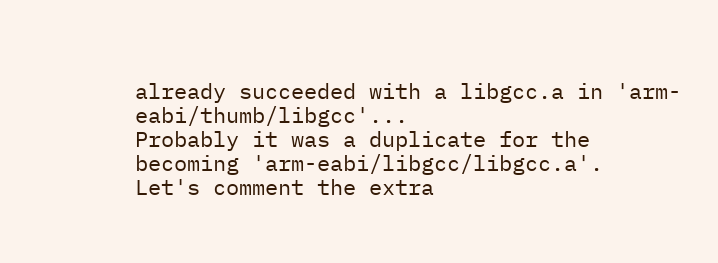already succeeded with a libgcc.a in 'arm-eabi/thumb/libgcc'...
Probably it was a duplicate for the becoming 'arm-eabi/libgcc/libgcc.a'.
Let's comment the extra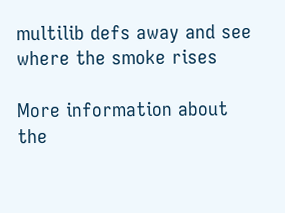multilib defs away and see where the smoke rises

More information about the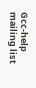Gcc-help mailing list